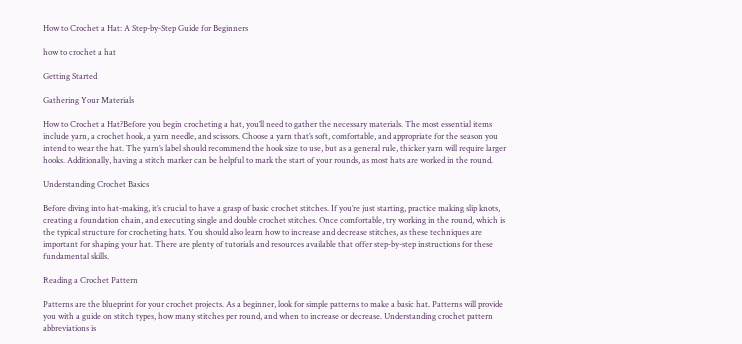How to Crochet a Hat: A Step-by-Step Guide for Beginners

how to crochet a hat

Getting Started

Gathering Your Materials

How to Crochet a Hat?Before you begin crocheting a hat, you’ll need to gather the necessary materials. The most essential items include yarn, a crochet hook, a yarn needle, and scissors. Choose a yarn that’s soft, comfortable, and appropriate for the season you intend to wear the hat. The yarn’s label should recommend the hook size to use, but as a general rule, thicker yarn will require larger hooks. Additionally, having a stitch marker can be helpful to mark the start of your rounds, as most hats are worked in the round.

Understanding Crochet Basics

Before diving into hat-making, it’s crucial to have a grasp of basic crochet stitches. If you’re just starting, practice making slip knots, creating a foundation chain, and executing single and double crochet stitches. Once comfortable, try working in the round, which is the typical structure for crocheting hats. You should also learn how to increase and decrease stitches, as these techniques are important for shaping your hat. There are plenty of tutorials and resources available that offer step-by-step instructions for these fundamental skills.

Reading a Crochet Pattern

Patterns are the blueprint for your crochet projects. As a beginner, look for simple patterns to make a basic hat. Patterns will provide you with a guide on stitch types, how many stitches per round, and when to increase or decrease. Understanding crochet pattern abbreviations is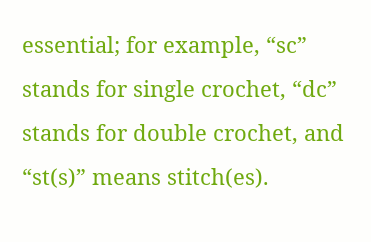essential; for example, “sc” stands for single crochet, “dc” stands for double crochet, and “st(s)” means stitch(es).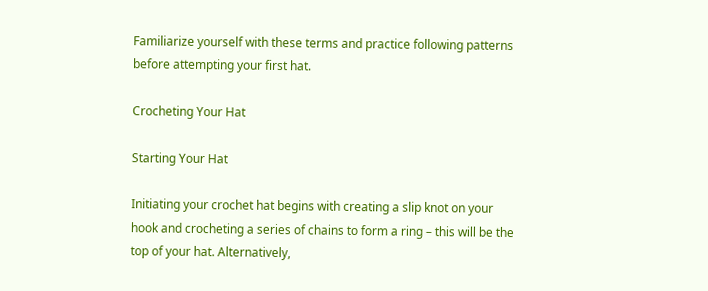Familiarize yourself with these terms and practice following patterns before attempting your first hat.

Crocheting Your Hat

Starting Your Hat

Initiating your crochet hat begins with creating a slip knot on your hook and crocheting a series of chains to form a ring – this will be the top of your hat. Alternatively,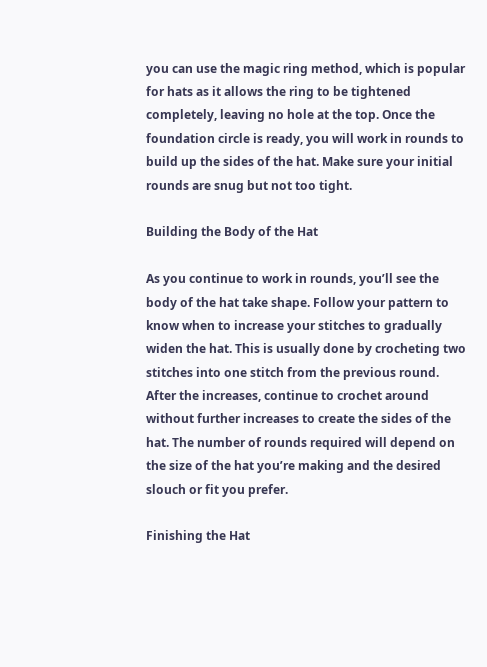you can use the magic ring method, which is popular for hats as it allows the ring to be tightened completely, leaving no hole at the top. Once the foundation circle is ready, you will work in rounds to build up the sides of the hat. Make sure your initial rounds are snug but not too tight.

Building the Body of the Hat

As you continue to work in rounds, you’ll see the body of the hat take shape. Follow your pattern to know when to increase your stitches to gradually widen the hat. This is usually done by crocheting two stitches into one stitch from the previous round. After the increases, continue to crochet around without further increases to create the sides of the hat. The number of rounds required will depend on the size of the hat you’re making and the desired slouch or fit you prefer.

Finishing the Hat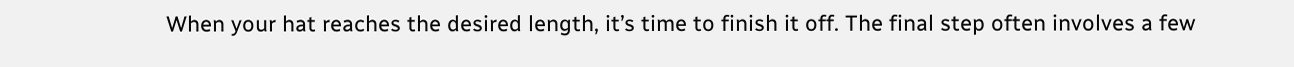When your hat reaches the desired length, it’s time to finish it off. The final step often involves a few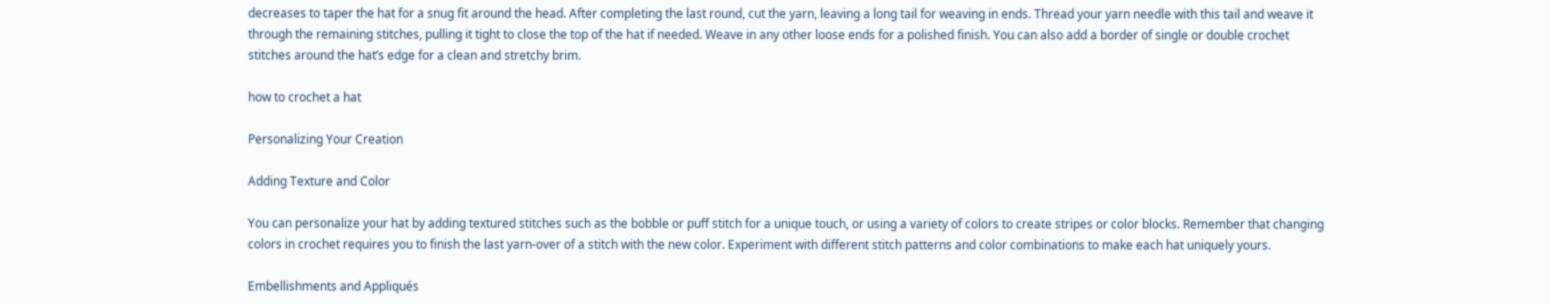decreases to taper the hat for a snug fit around the head. After completing the last round, cut the yarn, leaving a long tail for weaving in ends. Thread your yarn needle with this tail and weave it through the remaining stitches, pulling it tight to close the top of the hat if needed. Weave in any other loose ends for a polished finish. You can also add a border of single or double crochet stitches around the hat’s edge for a clean and stretchy brim.

how to crochet a hat

Personalizing Your Creation

Adding Texture and Color

You can personalize your hat by adding textured stitches such as the bobble or puff stitch for a unique touch, or using a variety of colors to create stripes or color blocks. Remember that changing colors in crochet requires you to finish the last yarn-over of a stitch with the new color. Experiment with different stitch patterns and color combinations to make each hat uniquely yours.

Embellishments and Appliqués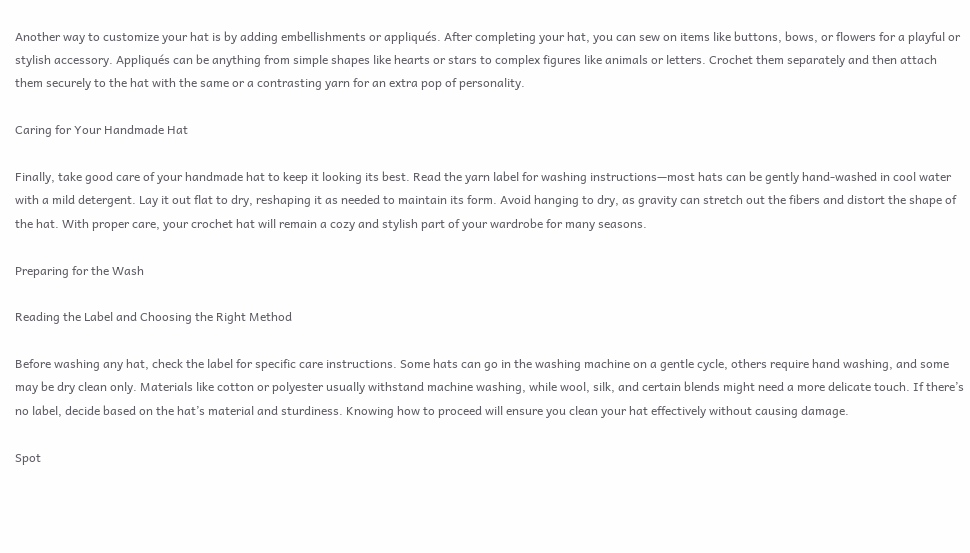Another way to customize your hat is by adding embellishments or appliqués. After completing your hat, you can sew on items like buttons, bows, or flowers for a playful or stylish accessory. Appliqués can be anything from simple shapes like hearts or stars to complex figures like animals or letters. Crochet them separately and then attach them securely to the hat with the same or a contrasting yarn for an extra pop of personality.

Caring for Your Handmade Hat

Finally, take good care of your handmade hat to keep it looking its best. Read the yarn label for washing instructions—most hats can be gently hand-washed in cool water with a mild detergent. Lay it out flat to dry, reshaping it as needed to maintain its form. Avoid hanging to dry, as gravity can stretch out the fibers and distort the shape of the hat. With proper care, your crochet hat will remain a cozy and stylish part of your wardrobe for many seasons.

Preparing for the Wash

Reading the Label and Choosing the Right Method

Before washing any hat, check the label for specific care instructions. Some hats can go in the washing machine on a gentle cycle, others require hand washing, and some may be dry clean only. Materials like cotton or polyester usually withstand machine washing, while wool, silk, and certain blends might need a more delicate touch. If there’s no label, decide based on the hat’s material and sturdiness. Knowing how to proceed will ensure you clean your hat effectively without causing damage.

Spot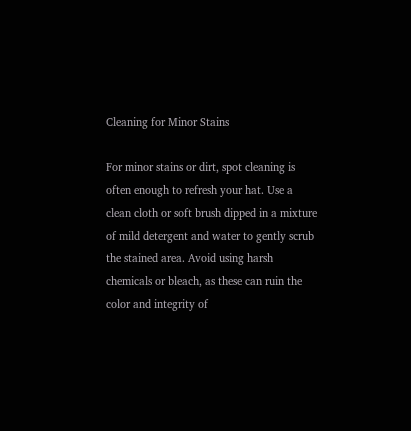Cleaning for Minor Stains

For minor stains or dirt, spot cleaning is often enough to refresh your hat. Use a clean cloth or soft brush dipped in a mixture of mild detergent and water to gently scrub the stained area. Avoid using harsh chemicals or bleach, as these can ruin the color and integrity of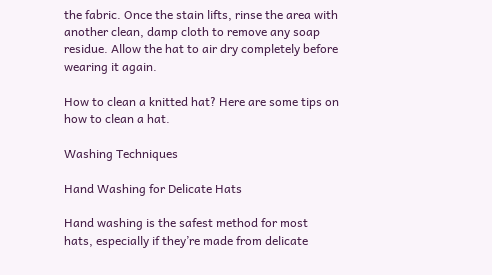the fabric. Once the stain lifts, rinse the area with another clean, damp cloth to remove any soap residue. Allow the hat to air dry completely before wearing it again.

How to clean a knitted hat? Here are some tips on how to clean a hat.

Washing Techniques

Hand Washing for Delicate Hats

Hand washing is the safest method for most hats, especially if they’re made from delicate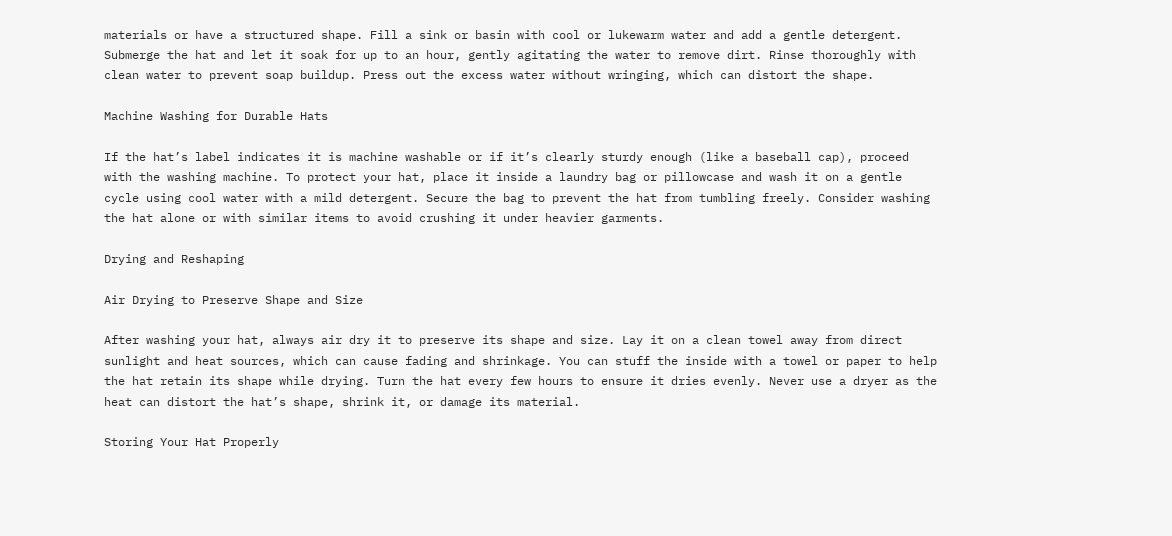materials or have a structured shape. Fill a sink or basin with cool or lukewarm water and add a gentle detergent. Submerge the hat and let it soak for up to an hour, gently agitating the water to remove dirt. Rinse thoroughly with clean water to prevent soap buildup. Press out the excess water without wringing, which can distort the shape.

Machine Washing for Durable Hats

If the hat’s label indicates it is machine washable or if it’s clearly sturdy enough (like a baseball cap), proceed with the washing machine. To protect your hat, place it inside a laundry bag or pillowcase and wash it on a gentle cycle using cool water with a mild detergent. Secure the bag to prevent the hat from tumbling freely. Consider washing the hat alone or with similar items to avoid crushing it under heavier garments.

Drying and Reshaping

Air Drying to Preserve Shape and Size

After washing your hat, always air dry it to preserve its shape and size. Lay it on a clean towel away from direct sunlight and heat sources, which can cause fading and shrinkage. You can stuff the inside with a towel or paper to help the hat retain its shape while drying. Turn the hat every few hours to ensure it dries evenly. Never use a dryer as the heat can distort the hat’s shape, shrink it, or damage its material.

Storing Your Hat Properly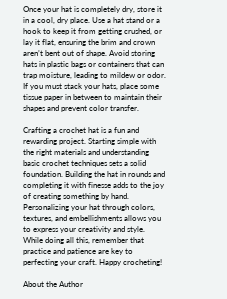Once your hat is completely dry, store it in a cool, dry place. Use a hat stand or a hook to keep it from getting crushed, or lay it flat, ensuring the brim and crown aren’t bent out of shape. Avoid storing hats in plastic bags or containers that can trap moisture, leading to mildew or odor. If you must stack your hats, place some tissue paper in between to maintain their shapes and prevent color transfer.

Crafting a crochet hat is a fun and rewarding project. Starting simple with the right materials and understanding basic crochet techniques sets a solid foundation. Building the hat in rounds and completing it with finesse adds to the joy of creating something by hand. Personalizing your hat through colors, textures, and embellishments allows you to express your creativity and style. While doing all this, remember that practice and patience are key to perfecting your craft. Happy crocheting!

About the Author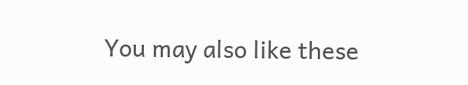You may also like these